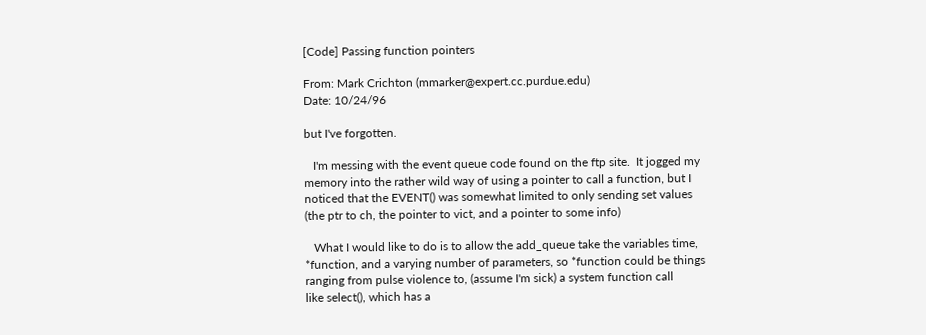[Code] Passing function pointers

From: Mark Crichton (mmarker@expert.cc.purdue.edu)
Date: 10/24/96

but I've forgotten.

   I'm messing with the event queue code found on the ftp site.  It jogged my
memory into the rather wild way of using a pointer to call a function, but I
noticed that the EVENT() was somewhat limited to only sending set values
(the ptr to ch, the pointer to vict, and a pointer to some info)

   What I would like to do is to allow the add_queue take the variables time,
*function, and a varying number of parameters, so *function could be things
ranging from pulse violence to, (assume I'm sick) a system function call
like select(), which has a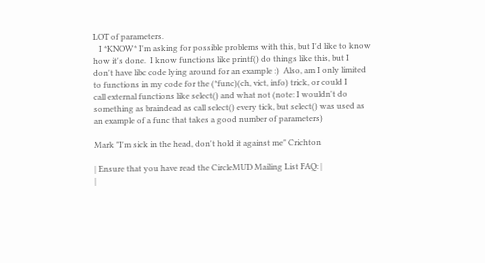LOT of parameters.
   I *KNOW* I'm asking for possible problems with this, but I'd like to know
how it's done.  I know functions like printf() do things like this, but I
don't have libc code lying around for an example :)  Also, am I only limited
to functions in my code for the (*func)(ch, vict, info) trick, or could I
call external functions like select() and what not (note: I wouldn't do
something as braindead as call select() every tick, but select() was used as
an example of a func that takes a good number of parameters)

Mark "I'm sick in the head, don't hold it against me" Crichton

| Ensure that you have read the CircleMUD Mailing List FAQ: |
|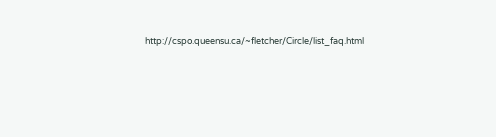http://cspo.queensu.ca/~fletcher/Circle/list_faq.html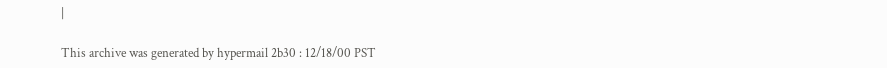|

This archive was generated by hypermail 2b30 : 12/18/00 PST